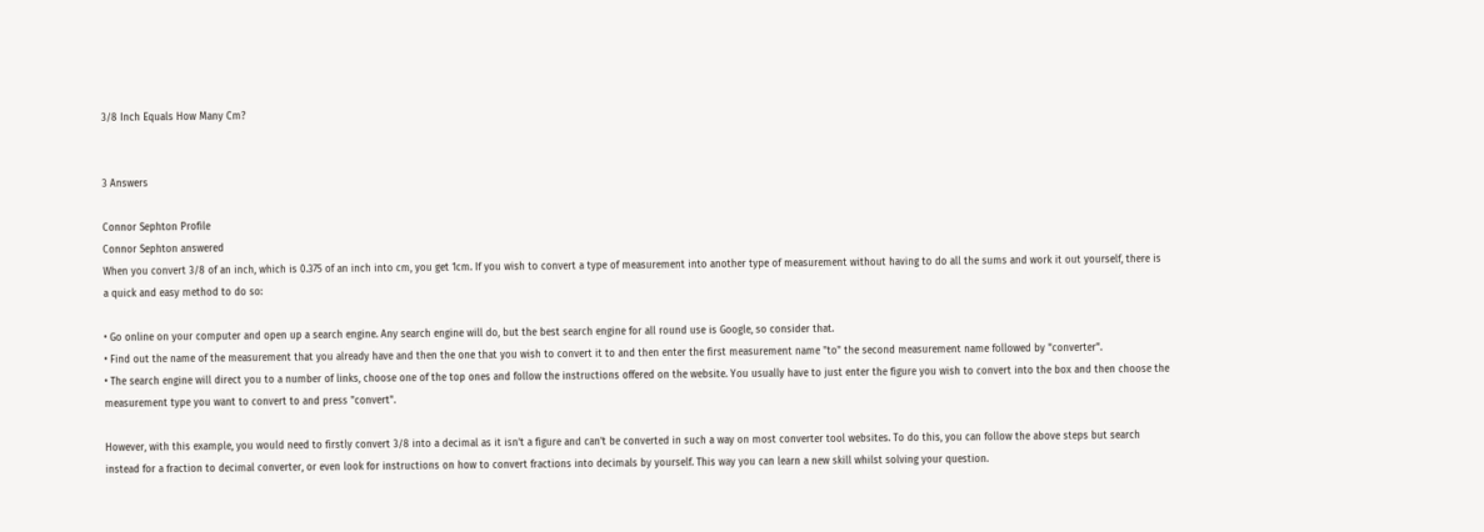3/8 Inch Equals How Many Cm?


3 Answers

Connor Sephton Profile
Connor Sephton answered
When you convert 3/8 of an inch, which is 0.375 of an inch into cm, you get 1cm. If you wish to convert a type of measurement into another type of measurement without having to do all the sums and work it out yourself, there is a quick and easy method to do so:

• Go online on your computer and open up a search engine. Any search engine will do, but the best search engine for all round use is Google, so consider that.
• Find out the name of the measurement that you already have and then the one that you wish to convert it to and then enter the first measurement name "to" the second measurement name followed by "converter".
• The search engine will direct you to a number of links, choose one of the top ones and follow the instructions offered on the website. You usually have to just enter the figure you wish to convert into the box and then choose the measurement type you want to convert to and press "convert".

However, with this example, you would need to firstly convert 3/8 into a decimal as it isn't a figure and can't be converted in such a way on most converter tool websites. To do this, you can follow the above steps but search instead for a fraction to decimal converter, or even look for instructions on how to convert fractions into decimals by yourself. This way you can learn a new skill whilst solving your question.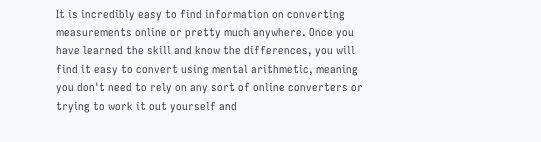It is incredibly easy to find information on converting measurements online or pretty much anywhere. Once you have learned the skill and know the differences, you will find it easy to convert using mental arithmetic, meaning you don't need to rely on any sort of online converters or trying to work it out yourself and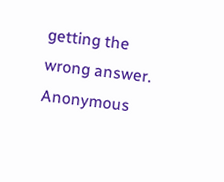getting the wrong answer.
Anonymous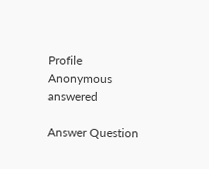Profile
Anonymous answered

Answer Question